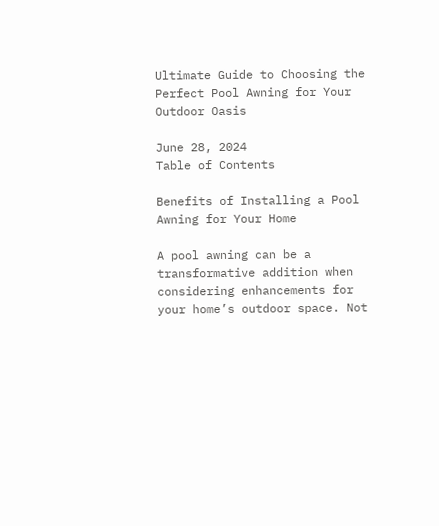Ultimate Guide to Choosing the Perfect Pool Awning for Your Outdoor Oasis

June 28, 2024
Table of Contents

Benefits of Installing a Pool Awning for Your Home

A pool awning can be a transformative addition when considering enhancements for your home’s outdoor space. Not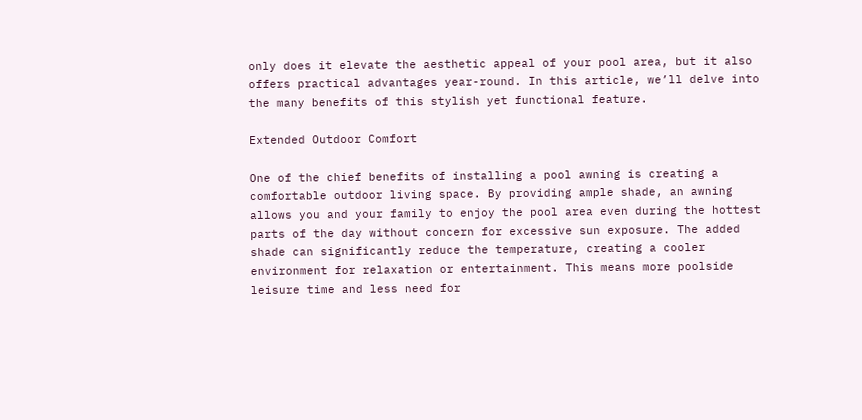only does it elevate the aesthetic appeal of your pool area, but it also offers practical advantages year-round. In this article, we’ll delve into the many benefits of this stylish yet functional feature.

Extended Outdoor Comfort

One of the chief benefits of installing a pool awning is creating a comfortable outdoor living space. By providing ample shade, an awning allows you and your family to enjoy the pool area even during the hottest parts of the day without concern for excessive sun exposure. The added shade can significantly reduce the temperature, creating a cooler environment for relaxation or entertainment. This means more poolside leisure time and less need for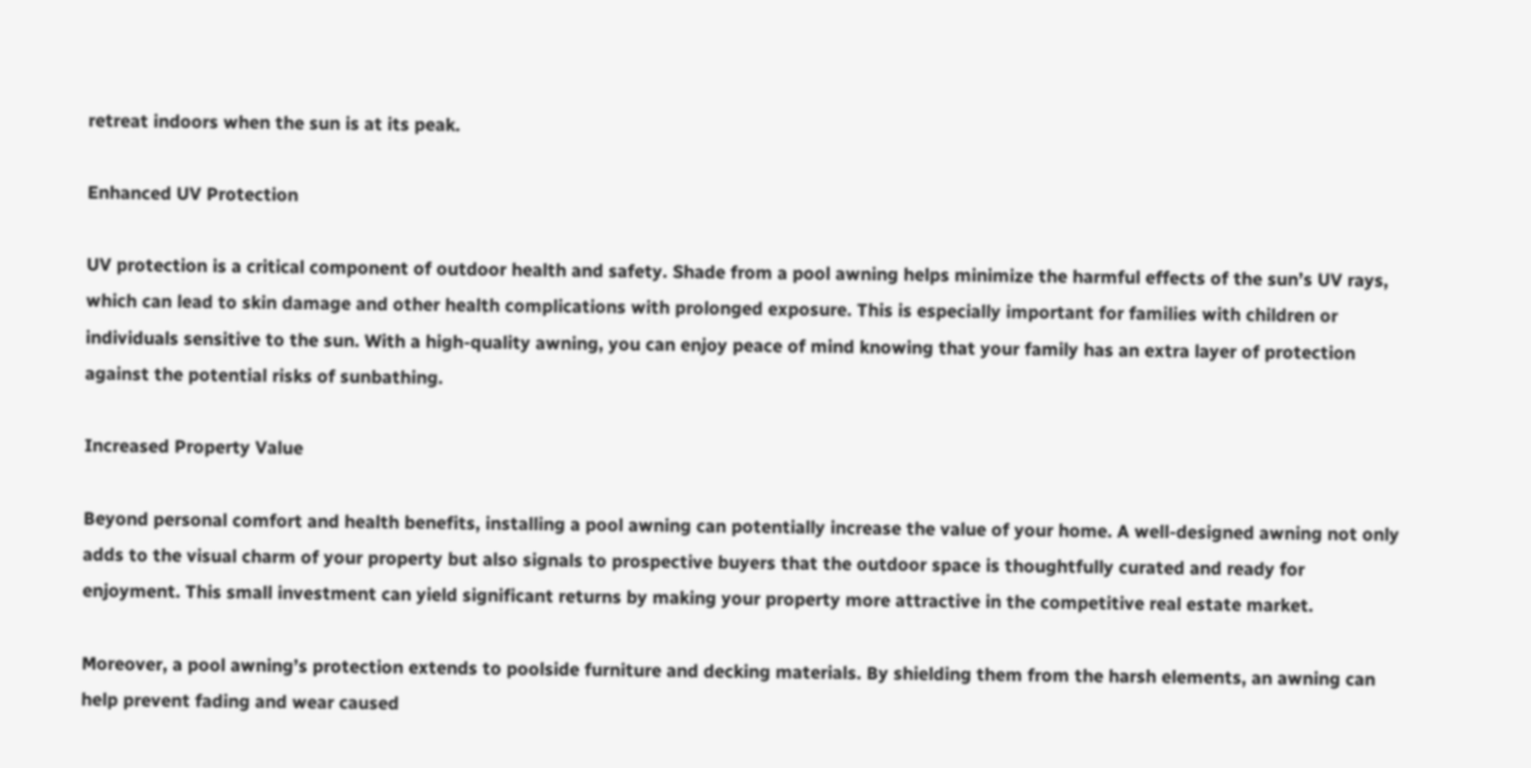retreat indoors when the sun is at its peak.

Enhanced UV Protection

UV protection is a critical component of outdoor health and safety. Shade from a pool awning helps minimize the harmful effects of the sun’s UV rays, which can lead to skin damage and other health complications with prolonged exposure. This is especially important for families with children or individuals sensitive to the sun. With a high-quality awning, you can enjoy peace of mind knowing that your family has an extra layer of protection against the potential risks of sunbathing.

Increased Property Value

Beyond personal comfort and health benefits, installing a pool awning can potentially increase the value of your home. A well-designed awning not only adds to the visual charm of your property but also signals to prospective buyers that the outdoor space is thoughtfully curated and ready for enjoyment. This small investment can yield significant returns by making your property more attractive in the competitive real estate market.

Moreover, a pool awning’s protection extends to poolside furniture and decking materials. By shielding them from the harsh elements, an awning can help prevent fading and wear caused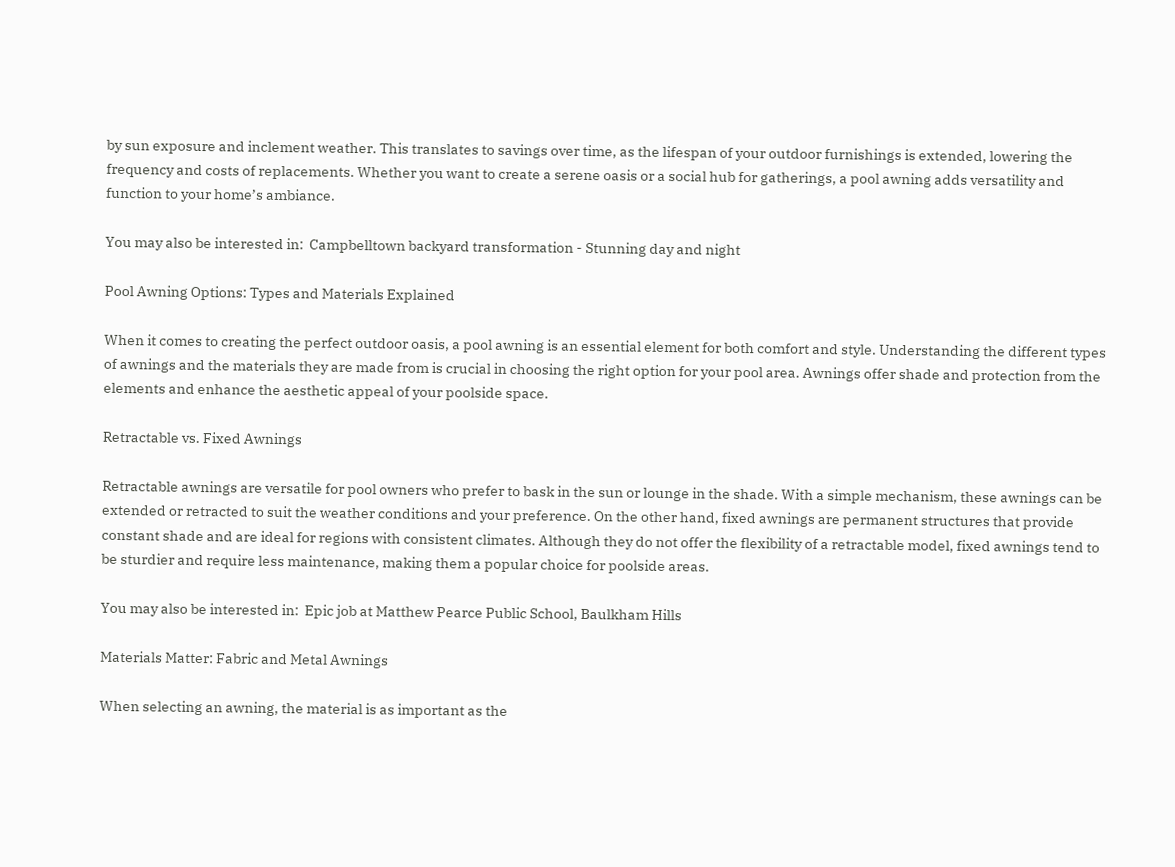by sun exposure and inclement weather. This translates to savings over time, as the lifespan of your outdoor furnishings is extended, lowering the frequency and costs of replacements. Whether you want to create a serene oasis or a social hub for gatherings, a pool awning adds versatility and function to your home’s ambiance.

You may also be interested in:  Campbelltown backyard transformation - Stunning day and night

Pool Awning Options: Types and Materials Explained

When it comes to creating the perfect outdoor oasis, a pool awning is an essential element for both comfort and style. Understanding the different types of awnings and the materials they are made from is crucial in choosing the right option for your pool area. Awnings offer shade and protection from the elements and enhance the aesthetic appeal of your poolside space.

Retractable vs. Fixed Awnings

Retractable awnings are versatile for pool owners who prefer to bask in the sun or lounge in the shade. With a simple mechanism, these awnings can be extended or retracted to suit the weather conditions and your preference. On the other hand, fixed awnings are permanent structures that provide constant shade and are ideal for regions with consistent climates. Although they do not offer the flexibility of a retractable model, fixed awnings tend to be sturdier and require less maintenance, making them a popular choice for poolside areas.

You may also be interested in:  Epic job at Matthew Pearce Public School, Baulkham Hills

Materials Matter: Fabric and Metal Awnings

When selecting an awning, the material is as important as the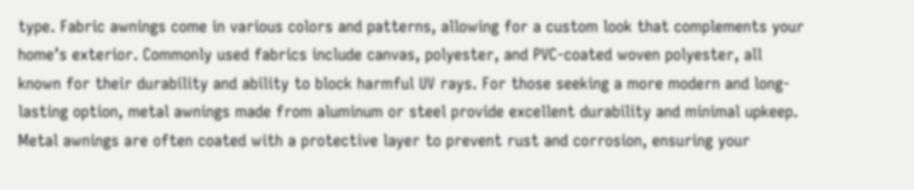type. Fabric awnings come in various colors and patterns, allowing for a custom look that complements your home’s exterior. Commonly used fabrics include canvas, polyester, and PVC-coated woven polyester, all known for their durability and ability to block harmful UV rays. For those seeking a more modern and long-lasting option, metal awnings made from aluminum or steel provide excellent durability and minimal upkeep. Metal awnings are often coated with a protective layer to prevent rust and corrosion, ensuring your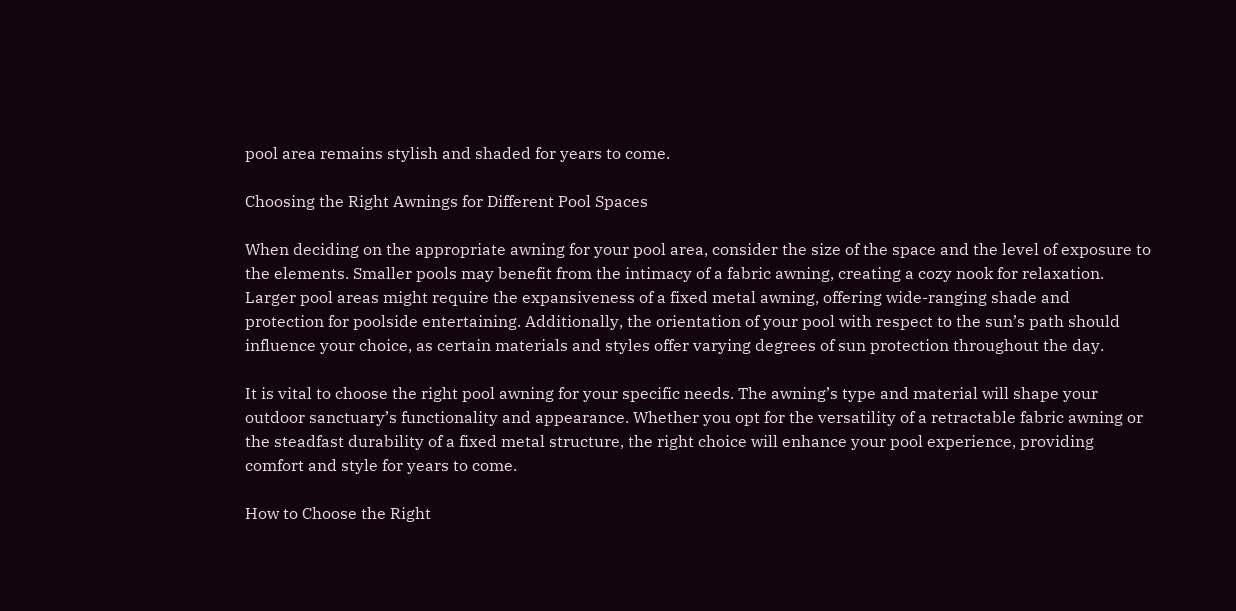pool area remains stylish and shaded for years to come.

Choosing the Right Awnings for Different Pool Spaces

When deciding on the appropriate awning for your pool area, consider the size of the space and the level of exposure to the elements. Smaller pools may benefit from the intimacy of a fabric awning, creating a cozy nook for relaxation. Larger pool areas might require the expansiveness of a fixed metal awning, offering wide-ranging shade and protection for poolside entertaining. Additionally, the orientation of your pool with respect to the sun’s path should influence your choice, as certain materials and styles offer varying degrees of sun protection throughout the day.

It is vital to choose the right pool awning for your specific needs. The awning’s type and material will shape your outdoor sanctuary’s functionality and appearance. Whether you opt for the versatility of a retractable fabric awning or the steadfast durability of a fixed metal structure, the right choice will enhance your pool experience, providing comfort and style for years to come.

How to Choose the Right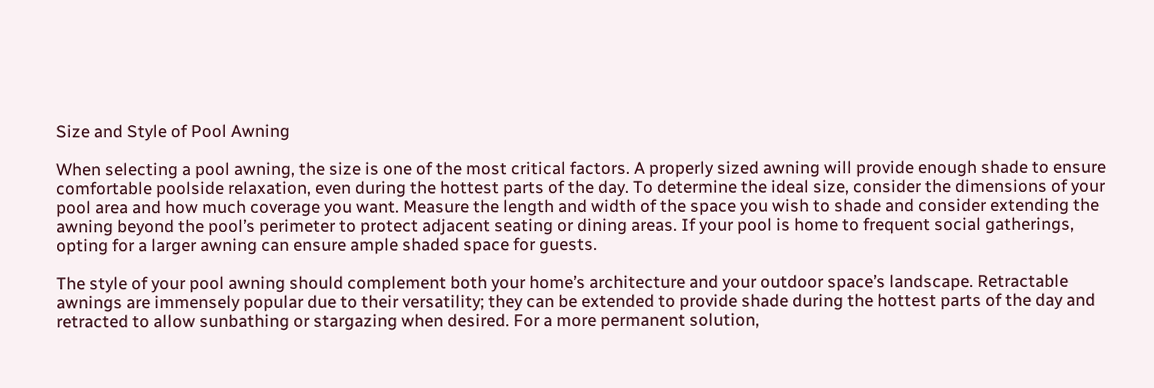Size and Style of Pool Awning

When selecting a pool awning, the size is one of the most critical factors. A properly sized awning will provide enough shade to ensure comfortable poolside relaxation, even during the hottest parts of the day. To determine the ideal size, consider the dimensions of your pool area and how much coverage you want. Measure the length and width of the space you wish to shade and consider extending the awning beyond the pool’s perimeter to protect adjacent seating or dining areas. If your pool is home to frequent social gatherings, opting for a larger awning can ensure ample shaded space for guests.

The style of your pool awning should complement both your home’s architecture and your outdoor space’s landscape. Retractable awnings are immensely popular due to their versatility; they can be extended to provide shade during the hottest parts of the day and retracted to allow sunbathing or stargazing when desired. For a more permanent solution,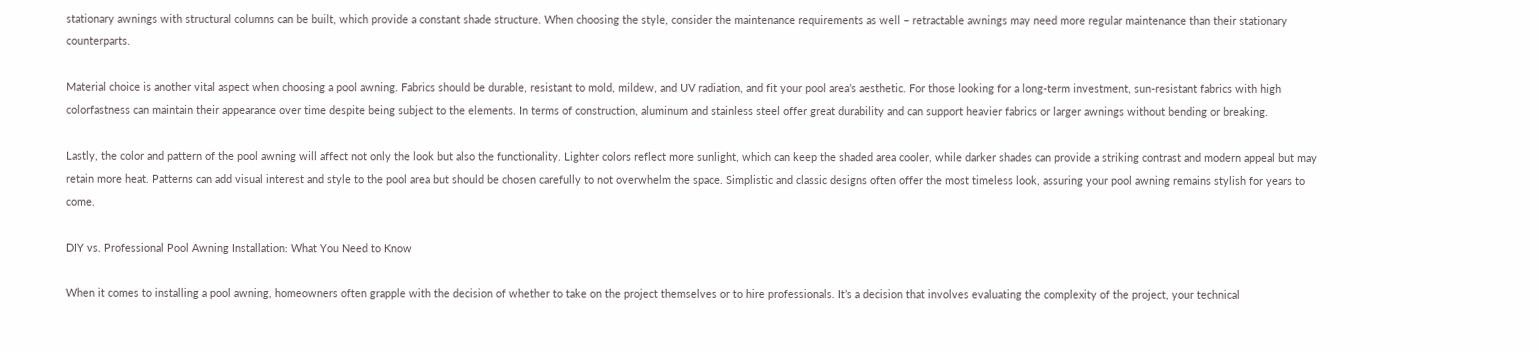stationary awnings with structural columns can be built, which provide a constant shade structure. When choosing the style, consider the maintenance requirements as well – retractable awnings may need more regular maintenance than their stationary counterparts.

Material choice is another vital aspect when choosing a pool awning. Fabrics should be durable, resistant to mold, mildew, and UV radiation, and fit your pool area’s aesthetic. For those looking for a long-term investment, sun-resistant fabrics with high colorfastness can maintain their appearance over time despite being subject to the elements. In terms of construction, aluminum and stainless steel offer great durability and can support heavier fabrics or larger awnings without bending or breaking.

Lastly, the color and pattern of the pool awning will affect not only the look but also the functionality. Lighter colors reflect more sunlight, which can keep the shaded area cooler, while darker shades can provide a striking contrast and modern appeal but may retain more heat. Patterns can add visual interest and style to the pool area but should be chosen carefully to not overwhelm the space. Simplistic and classic designs often offer the most timeless look, assuring your pool awning remains stylish for years to come.

DIY vs. Professional Pool Awning Installation: What You Need to Know

When it comes to installing a pool awning, homeowners often grapple with the decision of whether to take on the project themselves or to hire professionals. It’s a decision that involves evaluating the complexity of the project, your technical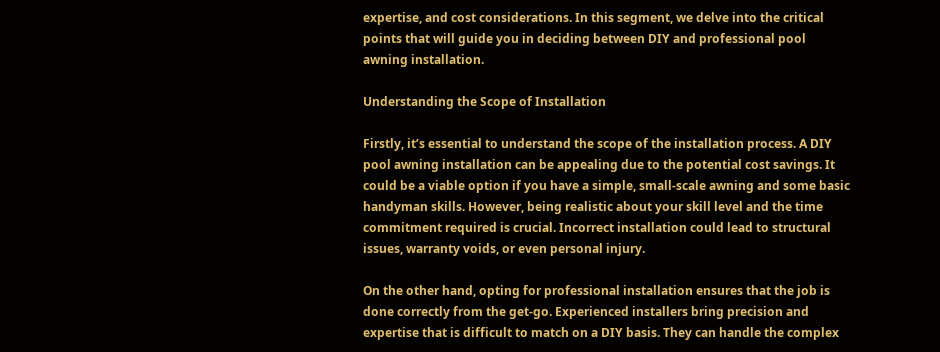expertise, and cost considerations. In this segment, we delve into the critical points that will guide you in deciding between DIY and professional pool awning installation.

Understanding the Scope of Installation

Firstly, it’s essential to understand the scope of the installation process. A DIY pool awning installation can be appealing due to the potential cost savings. It could be a viable option if you have a simple, small-scale awning and some basic handyman skills. However, being realistic about your skill level and the time commitment required is crucial. Incorrect installation could lead to structural issues, warranty voids, or even personal injury.

On the other hand, opting for professional installation ensures that the job is done correctly from the get-go. Experienced installers bring precision and expertise that is difficult to match on a DIY basis. They can handle the complex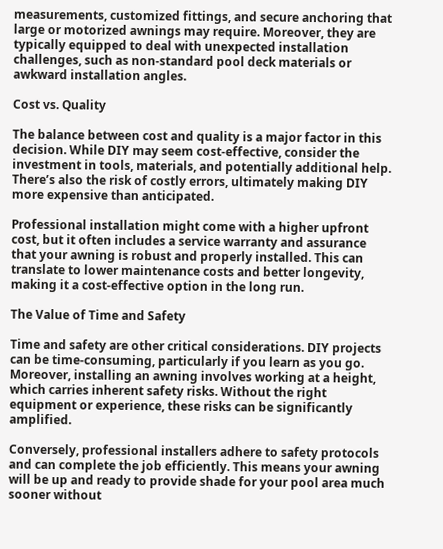measurements, customized fittings, and secure anchoring that large or motorized awnings may require. Moreover, they are typically equipped to deal with unexpected installation challenges, such as non-standard pool deck materials or awkward installation angles.

Cost vs. Quality

The balance between cost and quality is a major factor in this decision. While DIY may seem cost-effective, consider the investment in tools, materials, and potentially additional help. There’s also the risk of costly errors, ultimately making DIY more expensive than anticipated.

Professional installation might come with a higher upfront cost, but it often includes a service warranty and assurance that your awning is robust and properly installed. This can translate to lower maintenance costs and better longevity, making it a cost-effective option in the long run.

The Value of Time and Safety

Time and safety are other critical considerations. DIY projects can be time-consuming, particularly if you learn as you go. Moreover, installing an awning involves working at a height, which carries inherent safety risks. Without the right equipment or experience, these risks can be significantly amplified.

Conversely, professional installers adhere to safety protocols and can complete the job efficiently. This means your awning will be up and ready to provide shade for your pool area much sooner without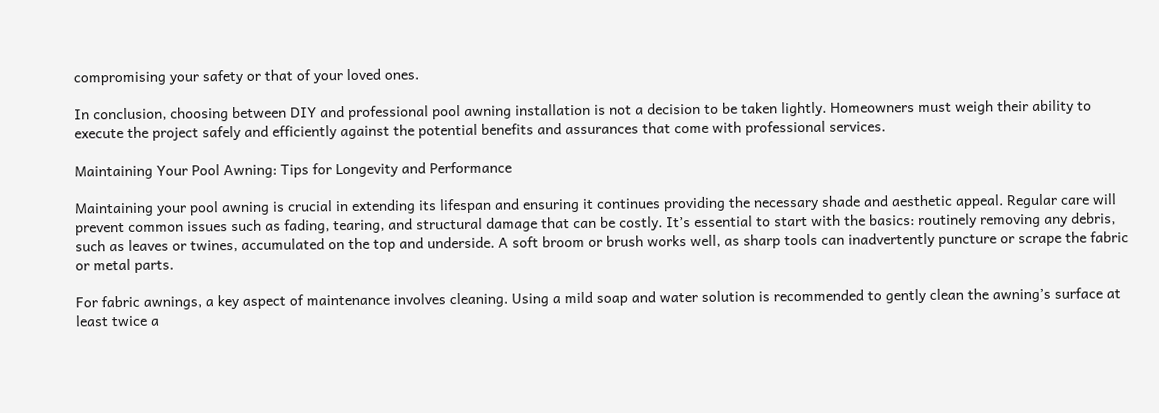compromising your safety or that of your loved ones.

In conclusion, choosing between DIY and professional pool awning installation is not a decision to be taken lightly. Homeowners must weigh their ability to execute the project safely and efficiently against the potential benefits and assurances that come with professional services.

Maintaining Your Pool Awning: Tips for Longevity and Performance

Maintaining your pool awning is crucial in extending its lifespan and ensuring it continues providing the necessary shade and aesthetic appeal. Regular care will prevent common issues such as fading, tearing, and structural damage that can be costly. It’s essential to start with the basics: routinely removing any debris, such as leaves or twines, accumulated on the top and underside. A soft broom or brush works well, as sharp tools can inadvertently puncture or scrape the fabric or metal parts.

For fabric awnings, a key aspect of maintenance involves cleaning. Using a mild soap and water solution is recommended to gently clean the awning’s surface at least twice a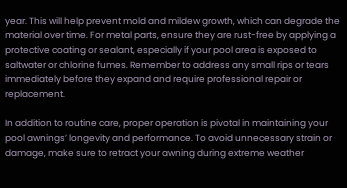year. This will help prevent mold and mildew growth, which can degrade the material over time. For metal parts, ensure they are rust-free by applying a protective coating or sealant, especially if your pool area is exposed to saltwater or chlorine fumes. Remember to address any small rips or tears immediately before they expand and require professional repair or replacement.

In addition to routine care, proper operation is pivotal in maintaining your pool awnings’ longevity and performance. To avoid unnecessary strain or damage, make sure to retract your awning during extreme weather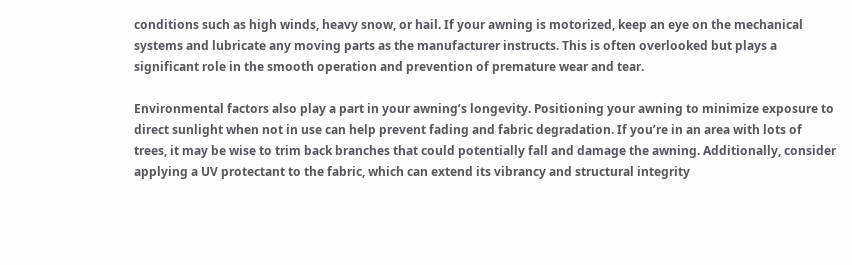conditions such as high winds, heavy snow, or hail. If your awning is motorized, keep an eye on the mechanical systems and lubricate any moving parts as the manufacturer instructs. This is often overlooked but plays a significant role in the smooth operation and prevention of premature wear and tear.

Environmental factors also play a part in your awning’s longevity. Positioning your awning to minimize exposure to direct sunlight when not in use can help prevent fading and fabric degradation. If you’re in an area with lots of trees, it may be wise to trim back branches that could potentially fall and damage the awning. Additionally, consider applying a UV protectant to the fabric, which can extend its vibrancy and structural integrity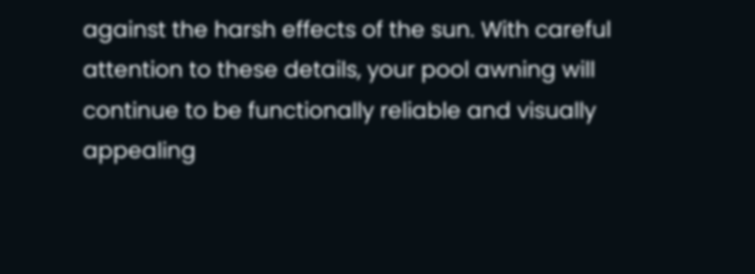against the harsh effects of the sun. With careful attention to these details, your pool awning will continue to be functionally reliable and visually appealing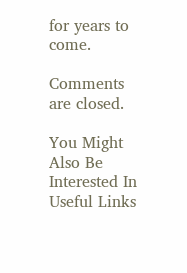for years to come.

Comments are closed.

You Might Also Be Interested In
Useful Links